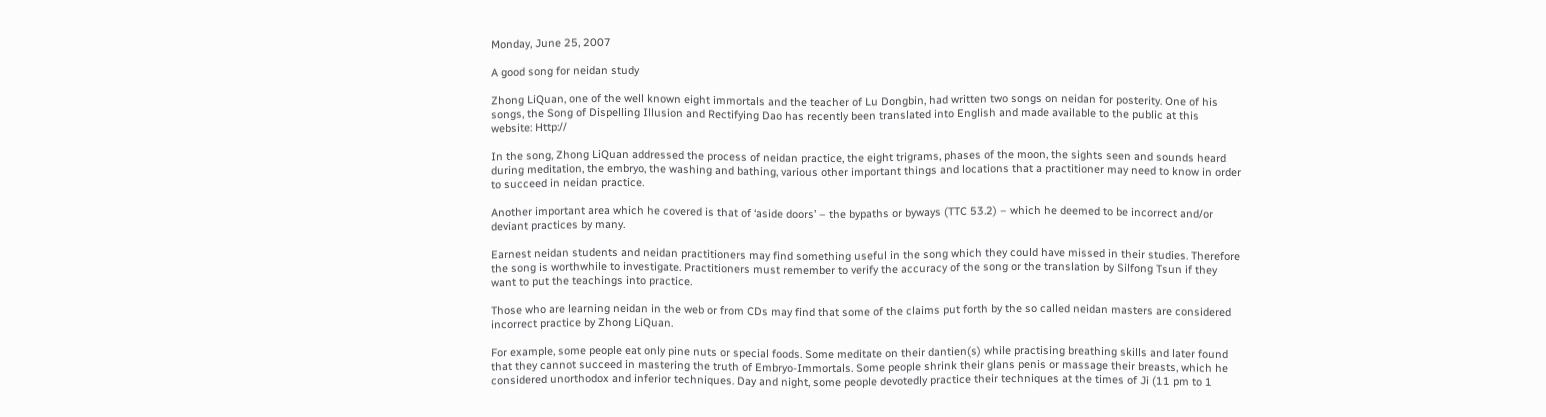Monday, June 25, 2007

A good song for neidan study

Zhong LiQuan, one of the well known eight immortals and the teacher of Lu Dongbin, had written two songs on neidan for posterity. One of his songs, the Song of Dispelling Illusion and Rectifying Dao has recently been translated into English and made available to the public at this website: Http://

In the song, Zhong LiQuan addressed the process of neidan practice, the eight trigrams, phases of the moon, the sights seen and sounds heard during meditation, the embryo, the washing and bathing, various other important things and locations that a practitioner may need to know in order to succeed in neidan practice.

Another important area which he covered is that of ‘aside doors’ – the bypaths or byways (TTC 53.2) – which he deemed to be incorrect and/or deviant practices by many.

Earnest neidan students and neidan practitioners may find something useful in the song which they could have missed in their studies. Therefore the song is worthwhile to investigate. Practitioners must remember to verify the accuracy of the song or the translation by Silfong Tsun if they want to put the teachings into practice.

Those who are learning neidan in the web or from CDs may find that some of the claims put forth by the so called neidan masters are considered incorrect practice by Zhong LiQuan.

For example, some people eat only pine nuts or special foods. Some meditate on their dantien(s) while practising breathing skills and later found that they cannot succeed in mastering the truth of Embryo-Immortals. Some people shrink their glans penis or massage their breasts, which he considered unorthodox and inferior techniques. Day and night, some people devotedly practice their techniques at the times of Ji (11 pm to 1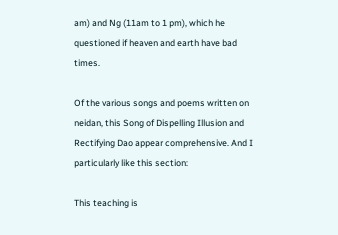am) and Ng (11am to 1 pm), which he questioned if heaven and earth have bad times.

Of the various songs and poems written on neidan, this Song of Dispelling Illusion and Rectifying Dao appear comprehensive. And I particularly like this section:

This teaching is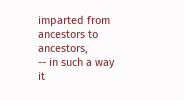imparted from ancestors to ancestors,
-- in such a way it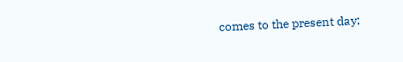comes to the present day;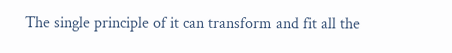The single principle of it can transform and fit all the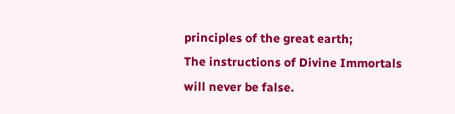principles of the great earth;
The instructions of Divine Immortals will never be false.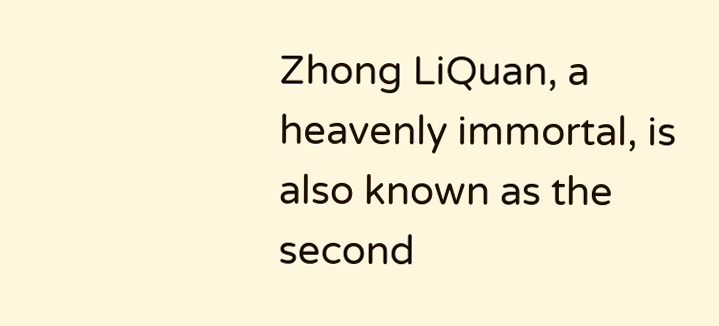Zhong LiQuan, a heavenly immortal, is also known as the second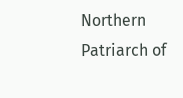Northern Patriarch of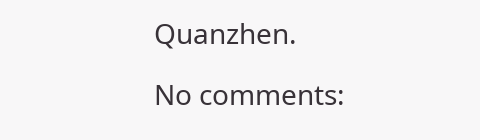Quanzhen.

No comments: